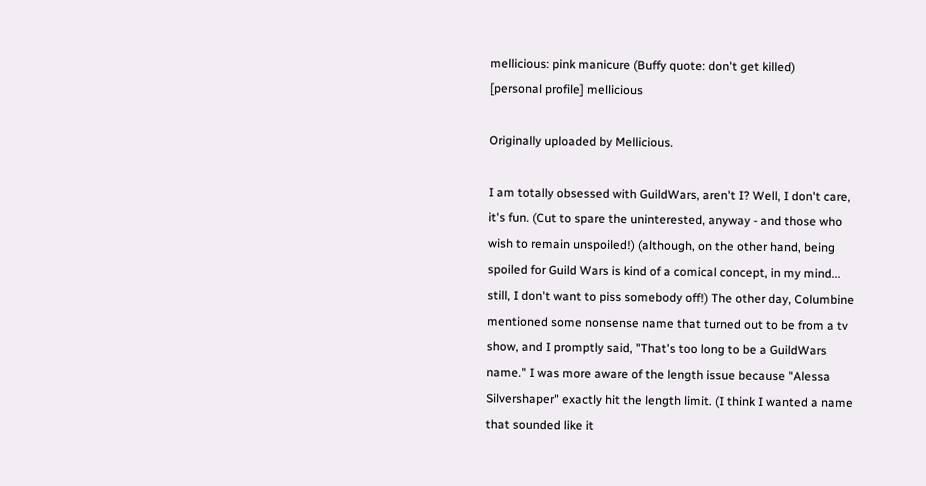mellicious: pink manicure (Buffy quote: don't get killed)
[personal profile] mellicious

Originally uploaded by Mellicious.

I am totally obsessed with GuildWars, aren't I? Well, I don't care, it's fun. (Cut to spare the uninterested, anyway - and those who wish to remain unspoiled!) (although, on the other hand, being spoiled for Guild Wars is kind of a comical concept, in my mind... still, I don't want to piss somebody off!) The other day, Columbine mentioned some nonsense name that turned out to be from a tv show, and I promptly said, "That's too long to be a GuildWars name." I was more aware of the length issue because "Alessa Silvershaper" exactly hit the length limit. (I think I wanted a name that sounded like it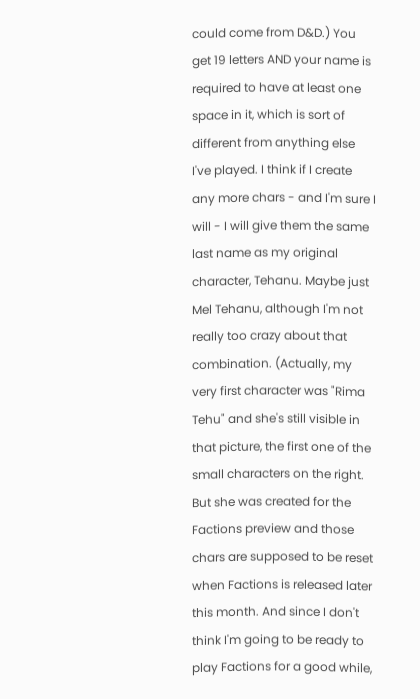could come from D&D.) You get 19 letters AND your name is required to have at least one space in it, which is sort of different from anything else I've played. I think if I create any more chars - and I'm sure I will - I will give them the same last name as my original character, Tehanu. Maybe just Mel Tehanu, although I'm not really too crazy about that combination. (Actually, my very first character was "Rima Tehu" and she's still visible in that picture, the first one of the small characters on the right. But she was created for the Factions preview and those chars are supposed to be reset when Factions is released later this month. And since I don't think I'm going to be ready to play Factions for a good while,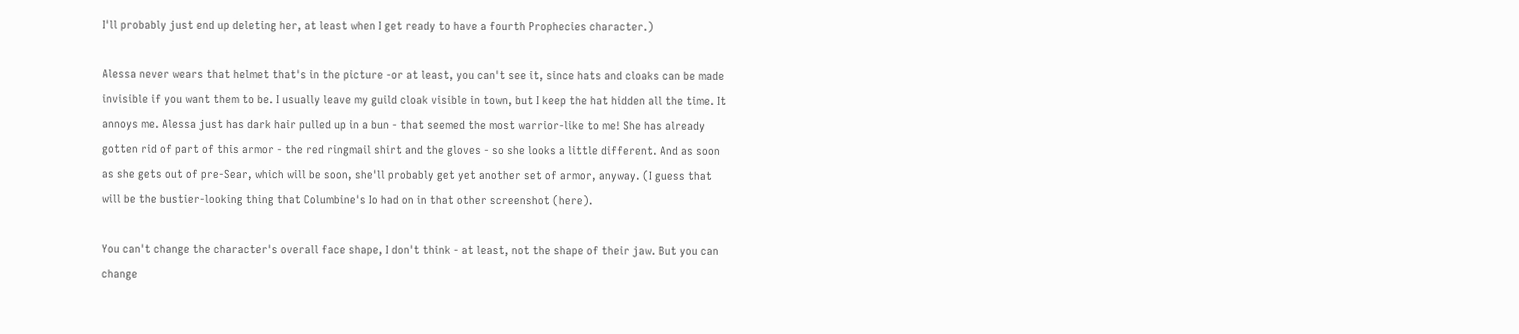I'll probably just end up deleting her, at least when I get ready to have a fourth Prophecies character.)

Alessa never wears that helmet that's in the picture -or at least, you can't see it, since hats and cloaks can be made invisible if you want them to be. I usually leave my guild cloak visible in town, but I keep the hat hidden all the time. It annoys me. Alessa just has dark hair pulled up in a bun - that seemed the most warrior-like to me! She has already gotten rid of part of this armor - the red ringmail shirt and the gloves - so she looks a little different. And as soon as she gets out of pre-Sear, which will be soon, she'll probably get yet another set of armor, anyway. (I guess that will be the bustier-looking thing that Columbine's Io had on in that other screenshot (here).

You can't change the character's overall face shape, I don't think - at least, not the shape of their jaw. But you can change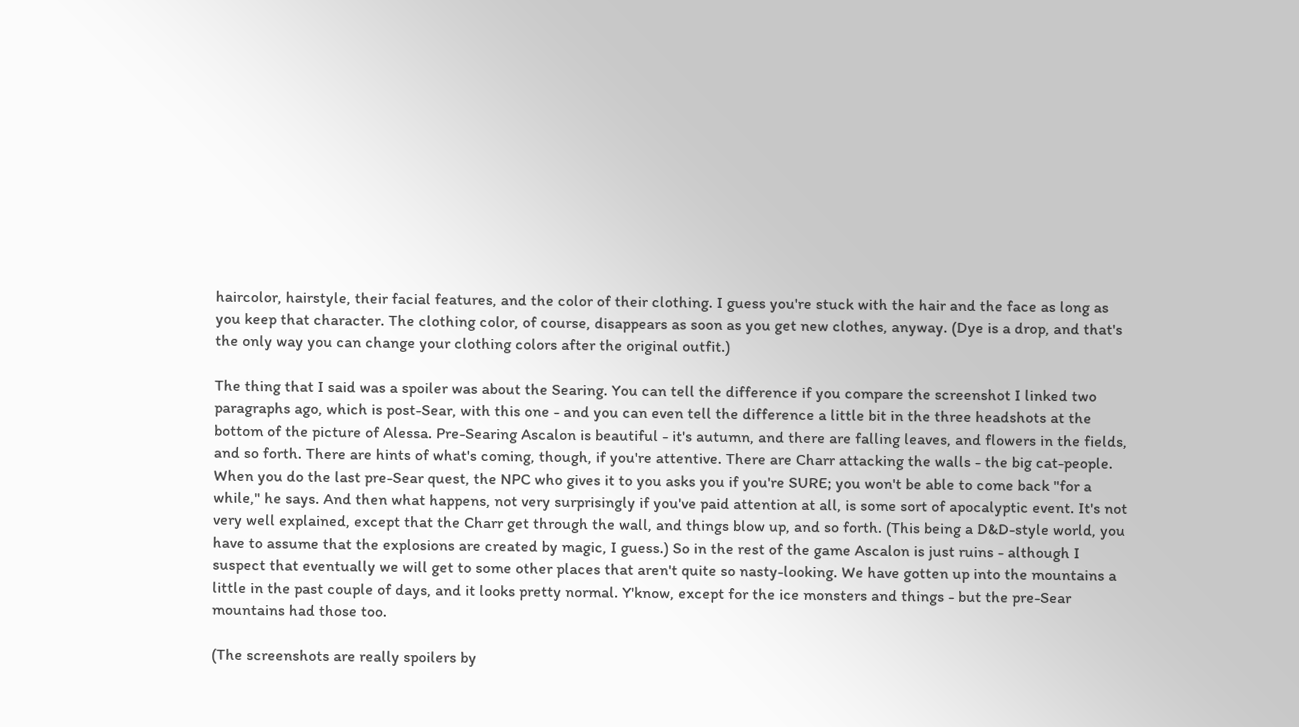haircolor, hairstyle, their facial features, and the color of their clothing. I guess you're stuck with the hair and the face as long as you keep that character. The clothing color, of course, disappears as soon as you get new clothes, anyway. (Dye is a drop, and that's the only way you can change your clothing colors after the original outfit.)

The thing that I said was a spoiler was about the Searing. You can tell the difference if you compare the screenshot I linked two paragraphs ago, which is post-Sear, with this one - and you can even tell the difference a little bit in the three headshots at the bottom of the picture of Alessa. Pre-Searing Ascalon is beautiful - it's autumn, and there are falling leaves, and flowers in the fields, and so forth. There are hints of what's coming, though, if you're attentive. There are Charr attacking the walls - the big cat-people. When you do the last pre-Sear quest, the NPC who gives it to you asks you if you're SURE; you won't be able to come back "for a while," he says. And then what happens, not very surprisingly if you've paid attention at all, is some sort of apocalyptic event. It's not very well explained, except that the Charr get through the wall, and things blow up, and so forth. (This being a D&D-style world, you have to assume that the explosions are created by magic, I guess.) So in the rest of the game Ascalon is just ruins - although I suspect that eventually we will get to some other places that aren't quite so nasty-looking. We have gotten up into the mountains a little in the past couple of days, and it looks pretty normal. Y'know, except for the ice monsters and things - but the pre-Sear mountains had those too.

(The screenshots are really spoilers by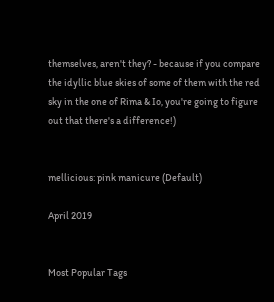themselves, aren't they? - because if you compare the idyllic blue skies of some of them with the red sky in the one of Rima & Io, you're going to figure out that there's a difference!)


mellicious: pink manicure (Default)

April 2019


Most Popular Tags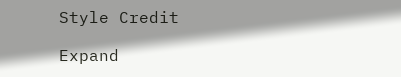Style Credit

Expand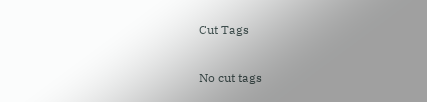Cut Tags

No cut tags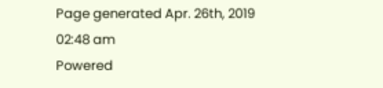Page generated Apr. 26th, 2019 02:48 am
Powered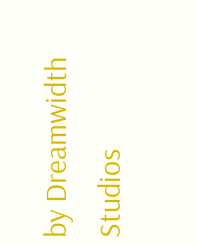by Dreamwidth Studios